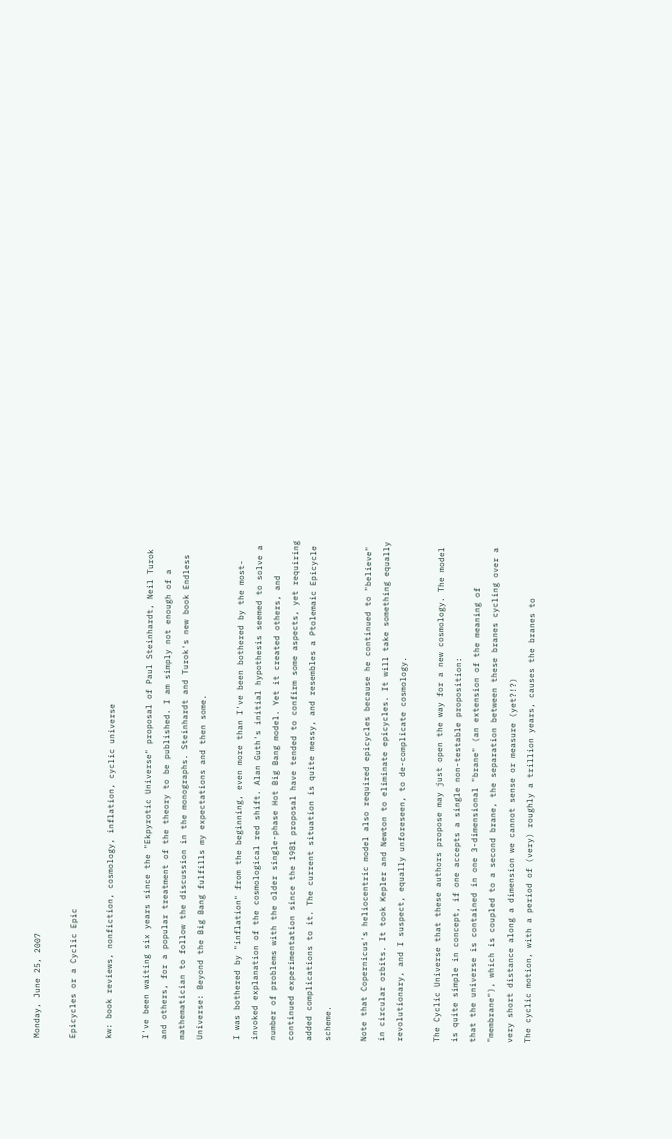Monday, June 25, 2007

Epicycles or a Cyclic Epic

kw: book reviews, nonfiction, cosmology, inflation, cyclic universe

I've been waiting six years since the "Ekpyrotic Universe" proposal of Paul Steinhardt, Neil Turok and others, for a popular treatment of the theory to be published. I am simply not enough of a mathematician to follow the discussion in the monographs. Steinhardt and Turok's new book Endless Universe: Beyond the Big Bang fulfills my expectations and then some.

I was bothered by "inflation" from the beginning, even more than I've been bothered by the most-invoked explanation of the cosmological red shift. Alan Guth's initial hypothesis seemed to solve a number of problems with the older single-phase Hot Big Bang model. Yet it created others, and continued experimentation since the 1981 proposal have tended to confirm some aspects, yet requiring added complications to it. The current situation is quite messy, and resembles a Ptolemaic Epicycle scheme.

Note that Copernicus's heliocentric model also required epicycles because he continued to "believe" in circular orbits. It took Kepler and Newton to eliminate epicycles. It will take something equally revolutionary, and I suspect, equally unforeseen, to de-complicate cosmology.

The Cyclic Universe that these authors propose may just open the way for a new cosmology. The model is quite simple in concept, if one accepts a single non-testable proposition:
that the universe is contained in one 3-dimensional "brane" (an extension of the meaning of "membrane"), which is coupled to a second brane, the separation between these branes cycling over a very short distance along a dimension we cannot sense or measure (yet?!?)
The cyclic motion, with a period of (very) roughly a trillion years, causes the branes to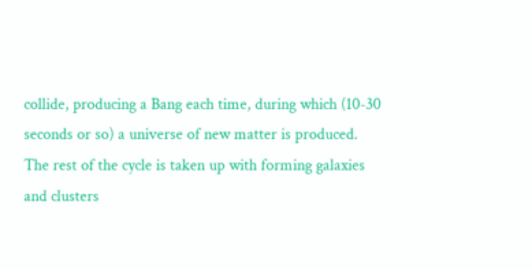collide, producing a Bang each time, during which (10-30 seconds or so) a universe of new matter is produced. The rest of the cycle is taken up with forming galaxies and clusters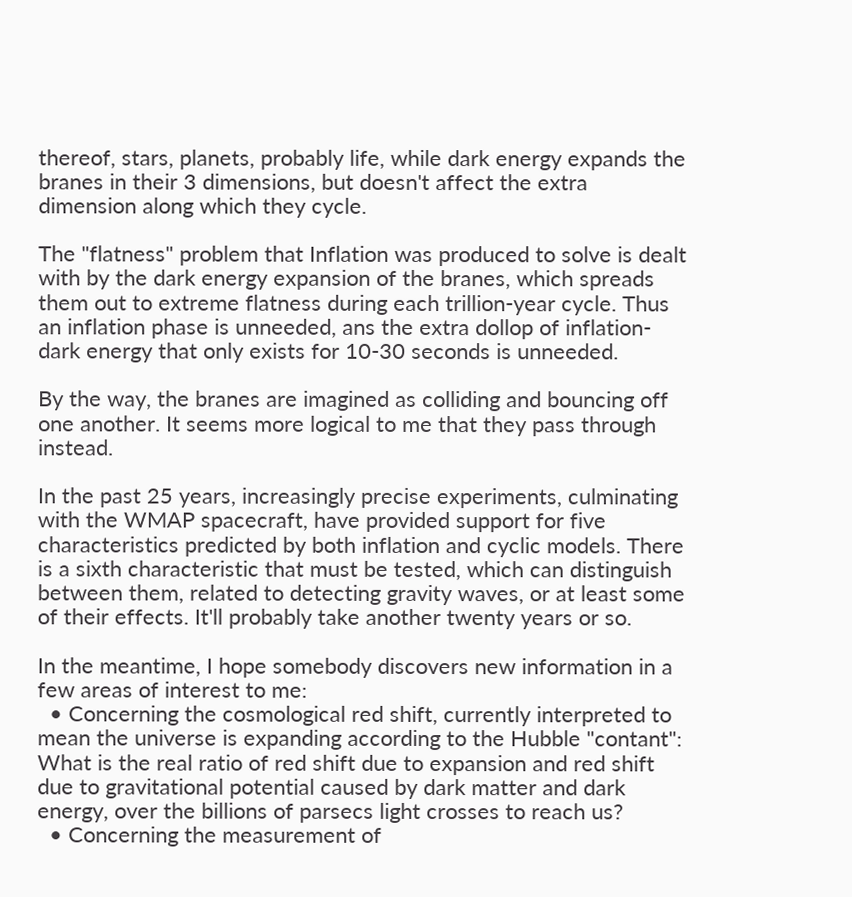thereof, stars, planets, probably life, while dark energy expands the branes in their 3 dimensions, but doesn't affect the extra dimension along which they cycle.

The "flatness" problem that Inflation was produced to solve is dealt with by the dark energy expansion of the branes, which spreads them out to extreme flatness during each trillion-year cycle. Thus an inflation phase is unneeded, ans the extra dollop of inflation-dark energy that only exists for 10-30 seconds is unneeded.

By the way, the branes are imagined as colliding and bouncing off one another. It seems more logical to me that they pass through instead.

In the past 25 years, increasingly precise experiments, culminating with the WMAP spacecraft, have provided support for five characteristics predicted by both inflation and cyclic models. There is a sixth characteristic that must be tested, which can distinguish between them, related to detecting gravity waves, or at least some of their effects. It'll probably take another twenty years or so.

In the meantime, I hope somebody discovers new information in a few areas of interest to me:
  • Concerning the cosmological red shift, currently interpreted to mean the universe is expanding according to the Hubble "contant": What is the real ratio of red shift due to expansion and red shift due to gravitational potential caused by dark matter and dark energy, over the billions of parsecs light crosses to reach us?
  • Concerning the measurement of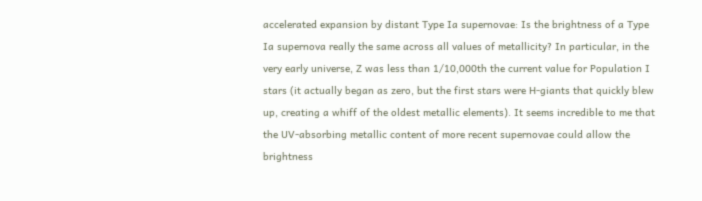accelerated expansion by distant Type Ia supernovae: Is the brightness of a Type Ia supernova really the same across all values of metallicity? In particular, in the very early universe, Z was less than 1/10,000th the current value for Population I stars (it actually began as zero, but the first stars were H-giants that quickly blew up, creating a whiff of the oldest metallic elements). It seems incredible to me that the UV-absorbing metallic content of more recent supernovae could allow the brightness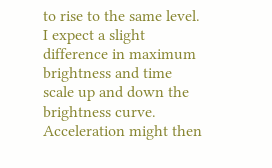to rise to the same level. I expect a slight difference in maximum brightness and time scale up and down the brightness curve. Acceleration might then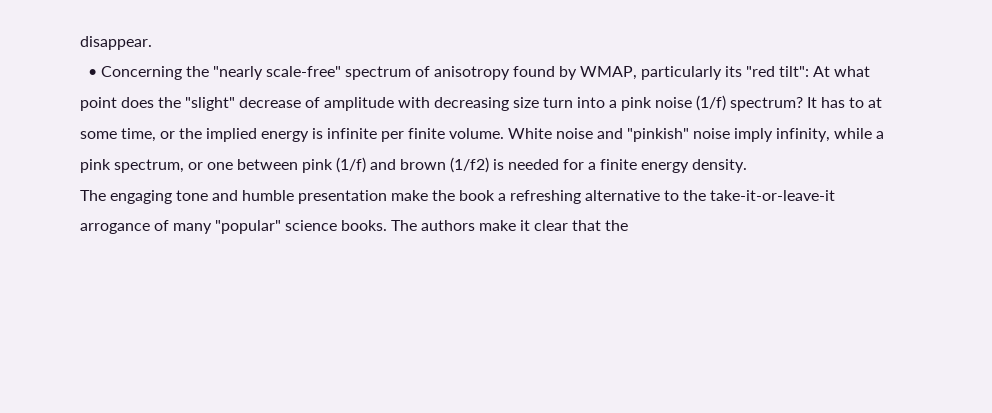disappear.
  • Concerning the "nearly scale-free" spectrum of anisotropy found by WMAP, particularly its "red tilt": At what point does the "slight" decrease of amplitude with decreasing size turn into a pink noise (1/f) spectrum? It has to at some time, or the implied energy is infinite per finite volume. White noise and "pinkish" noise imply infinity, while a pink spectrum, or one between pink (1/f) and brown (1/f2) is needed for a finite energy density.
The engaging tone and humble presentation make the book a refreshing alternative to the take-it-or-leave-it arrogance of many "popular" science books. The authors make it clear that the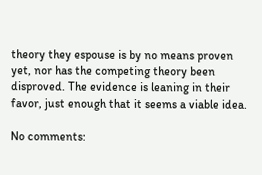theory they espouse is by no means proven yet, nor has the competing theory been disproved. The evidence is leaning in their favor, just enough that it seems a viable idea.

No comments: